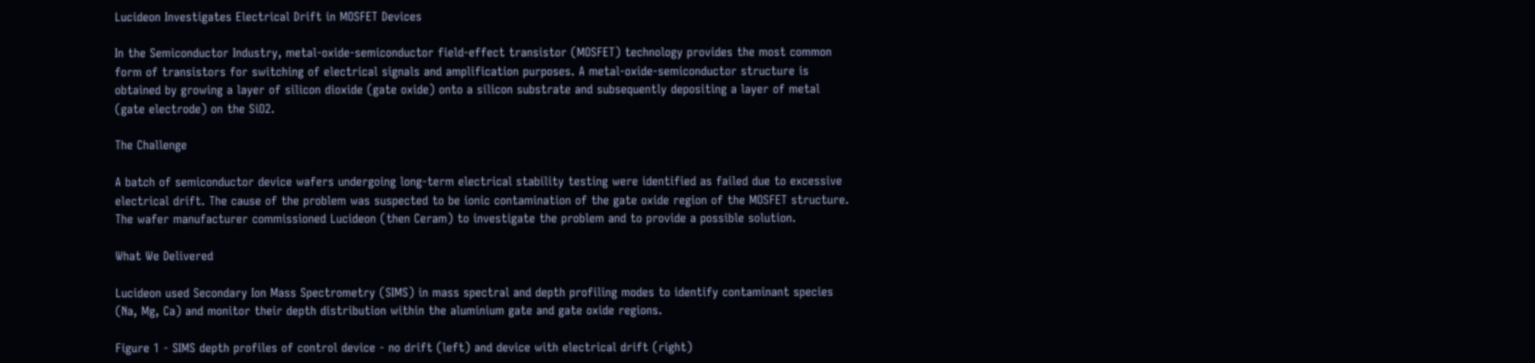Lucideon Investigates Electrical Drift in MOSFET Devices

In the Semiconductor Industry, metal-oxide-semiconductor field-effect transistor (MOSFET) technology provides the most common form of transistors for switching of electrical signals and amplification purposes. A metal-oxide-semiconductor structure is obtained by growing a layer of silicon dioxide (gate oxide) onto a silicon substrate and subsequently depositing a layer of metal (gate electrode) on the SiO2.

The Challenge

A batch of semiconductor device wafers undergoing long-term electrical stability testing were identified as failed due to excessive electrical drift. The cause of the problem was suspected to be ionic contamination of the gate oxide region of the MOSFET structure. The wafer manufacturer commissioned Lucideon (then Ceram) to investigate the problem and to provide a possible solution.

What We Delivered

Lucideon used Secondary Ion Mass Spectrometry (SIMS) in mass spectral and depth profiling modes to identify contaminant species (Na, Mg, Ca) and monitor their depth distribution within the aluminium gate and gate oxide regions.

Figure 1 - SIMS depth profiles of control device - no drift (left) and device with electrical drift (right)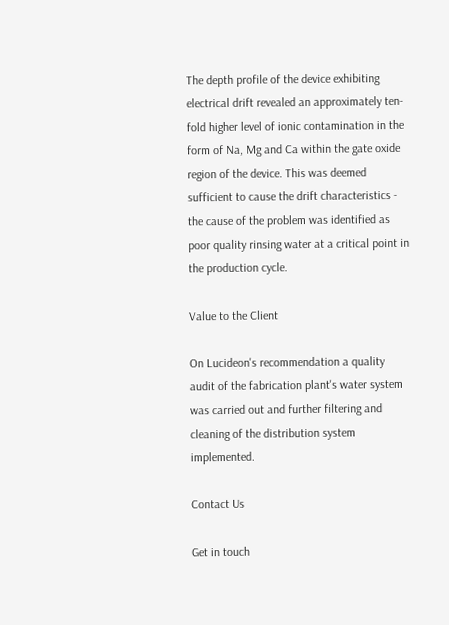The depth profile of the device exhibiting electrical drift revealed an approximately ten-fold higher level of ionic contamination in the form of Na, Mg and Ca within the gate oxide region of the device. This was deemed sufficient to cause the drift characteristics - the cause of the problem was identified as poor quality rinsing water at a critical point in the production cycle.

Value to the Client

On Lucideon's recommendation a quality audit of the fabrication plant's water system was carried out and further filtering and cleaning of the distribution system implemented.

Contact Us

Get in touch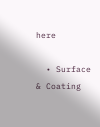here

  • Surface & Coating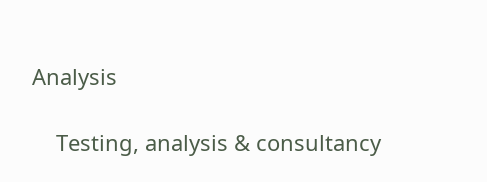Analysis

    Testing, analysis & consultancy